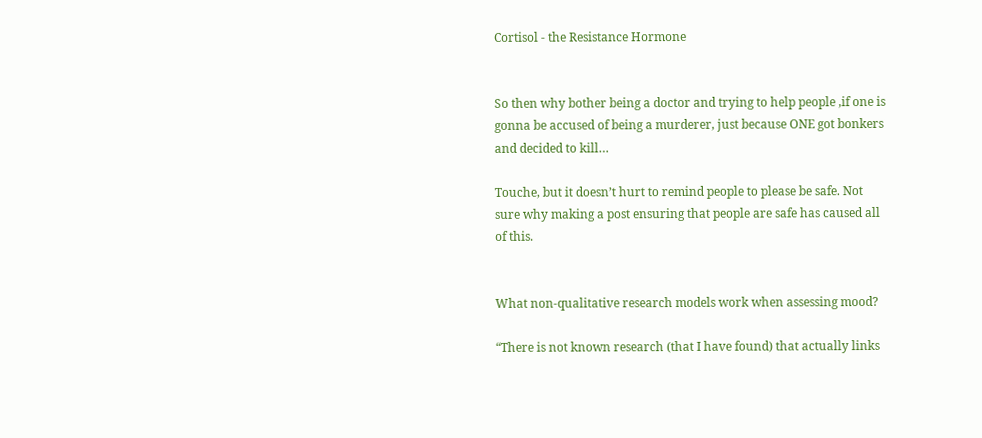Cortisol - the Resistance Hormone


So then why bother being a doctor and trying to help people ,if one is gonna be accused of being a murderer, just because ONE got bonkers and decided to kill…

Touche, but it doesn’t hurt to remind people to please be safe. Not sure why making a post ensuring that people are safe has caused all of this.


What non-qualitative research models work when assessing mood?

“There is not known research (that I have found) that actually links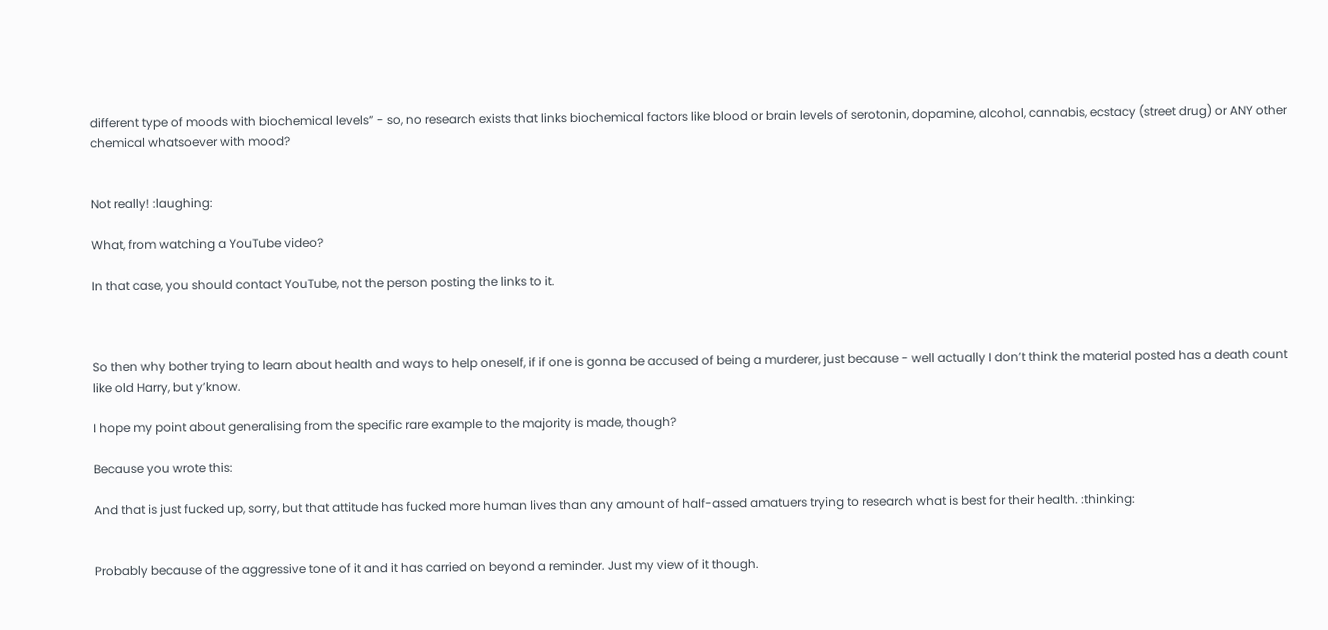different type of moods with biochemical levels” - so, no research exists that links biochemical factors like blood or brain levels of serotonin, dopamine, alcohol, cannabis, ecstacy (street drug) or ANY other chemical whatsoever with mood?


Not really! :laughing:

What, from watching a YouTube video?

In that case, you should contact YouTube, not the person posting the links to it.



So then why bother trying to learn about health and ways to help oneself, if if one is gonna be accused of being a murderer, just because - well actually I don’t think the material posted has a death count like old Harry, but y’know.

I hope my point about generalising from the specific rare example to the majority is made, though?

Because you wrote this:

And that is just fucked up, sorry, but that attitude has fucked more human lives than any amount of half-assed amatuers trying to research what is best for their health. :thinking:


Probably because of the aggressive tone of it and it has carried on beyond a reminder. Just my view of it though.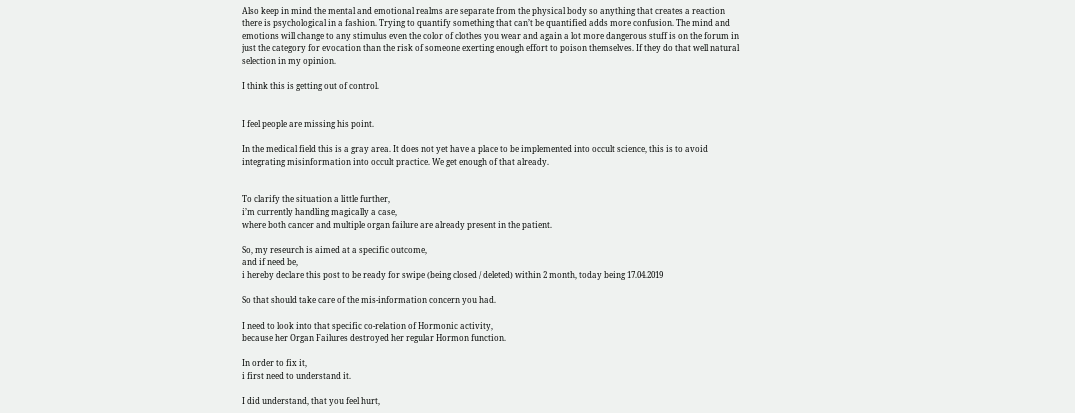Also keep in mind the mental and emotional realms are separate from the physical body so anything that creates a reaction there is psychological in a fashion. Trying to quantify something that can’t be quantified adds more confusion. The mind and emotions will change to any stimulus even the color of clothes you wear and again a lot more dangerous stuff is on the forum in just the category for evocation than the risk of someone exerting enough effort to poison themselves. If they do that well natural selection in my opinion.

I think this is getting out of control.


I feel people are missing his point.

In the medical field this is a gray area. It does not yet have a place to be implemented into occult science, this is to avoid integrating misinformation into occult practice. We get enough of that already.


To clarify the situation a little further,
i’m currently handling magically a case,
where both cancer and multiple organ failure are already present in the patient.

So, my reseurch is aimed at a specific outcome,
and if need be,
i hereby declare this post to be ready for swipe (being closed / deleted) within 2 month, today being 17.04.2019

So that should take care of the mis-information concern you had.

I need to look into that specific co-relation of Hormonic activity,
because her Organ Failures destroyed her regular Hormon function.

In order to fix it,
i first need to understand it.

I did understand, that you feel hurt,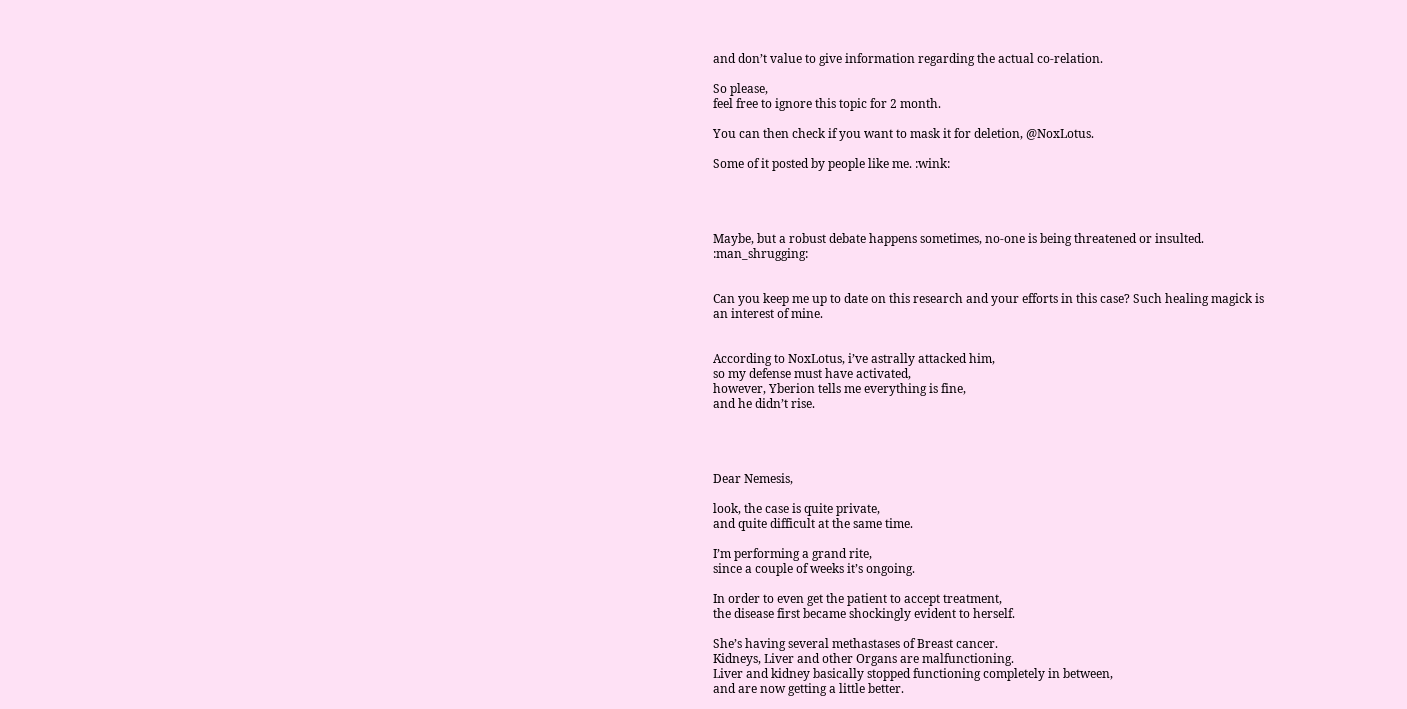and don’t value to give information regarding the actual co-relation.

So please,
feel free to ignore this topic for 2 month.

You can then check if you want to mask it for deletion, @NoxLotus.

Some of it posted by people like me. :wink:




Maybe, but a robust debate happens sometimes, no-one is being threatened or insulted. :man_shrugging:


Can you keep me up to date on this research and your efforts in this case? Such healing magick is an interest of mine.


According to NoxLotus, i’ve astrally attacked him,
so my defense must have activated,
however, Yberion tells me everything is fine,
and he didn’t rise.




Dear Nemesis,

look, the case is quite private,
and quite difficult at the same time.

I’m performing a grand rite,
since a couple of weeks it’s ongoing.

In order to even get the patient to accept treatment,
the disease first became shockingly evident to herself.

She’s having several methastases of Breast cancer.
Kidneys, Liver and other Organs are malfunctioning.
Liver and kidney basically stopped functioning completely in between,
and are now getting a little better.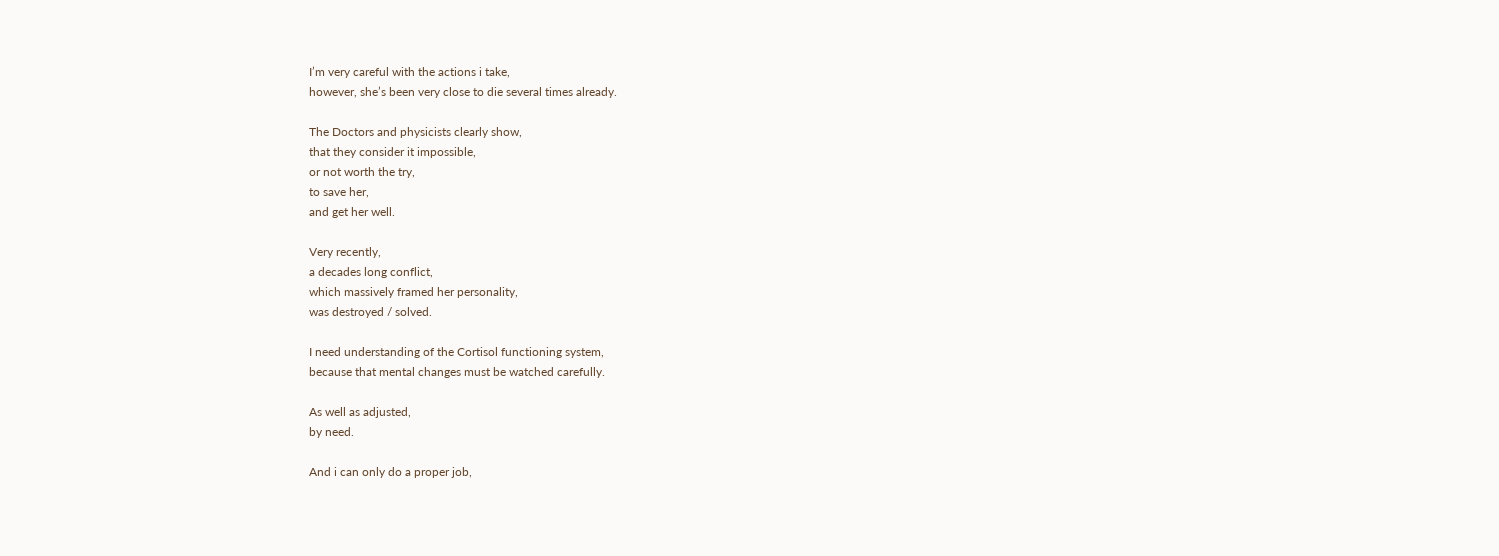I’m very careful with the actions i take,
however, she’s been very close to die several times already.

The Doctors and physicists clearly show,
that they consider it impossible,
or not worth the try,
to save her,
and get her well.

Very recently,
a decades long conflict,
which massively framed her personality,
was destroyed / solved.

I need understanding of the Cortisol functioning system,
because that mental changes must be watched carefully.

As well as adjusted,
by need.

And i can only do a proper job,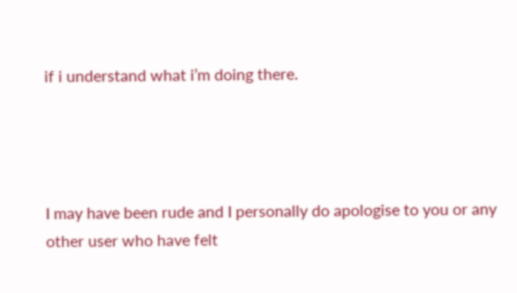if i understand what i’m doing there.




I may have been rude and I personally do apologise to you or any other user who have felt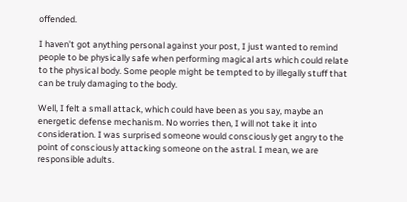offended.

I haven’t got anything personal against your post, I just wanted to remind people to be physically safe when performing magical arts which could relate to the physical body. Some people might be tempted to by illegally stuff that can be truly damaging to the body.

Well, I felt a small attack, which could have been as you say, maybe an energetic defense mechanism. No worries then, I will not take it into consideration. I was surprised someone would consciously get angry to the point of consciously attacking someone on the astral. I mean, we are responsible adults.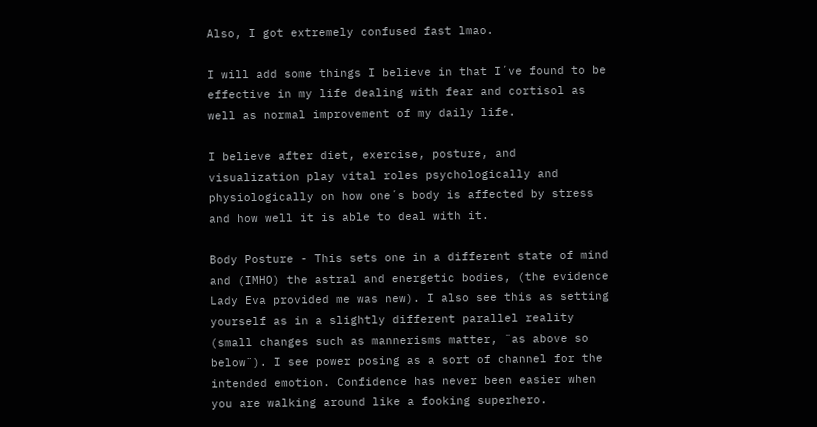Also, I got extremely confused fast lmao.

I will add some things I believe in that I´ve found to be effective in my life dealing with fear and cortisol as well as normal improvement of my daily life.

I believe after diet, exercise, posture, and visualization play vital roles psychologically and physiologically on how one´s body is affected by stress and how well it is able to deal with it.

Body Posture - This sets one in a different state of mind and (IMHO) the astral and energetic bodies, (the evidence Lady Eva provided me was new). I also see this as setting yourself as in a slightly different parallel reality (small changes such as mannerisms matter, ¨as above so below¨). I see power posing as a sort of channel for the intended emotion. Confidence has never been easier when you are walking around like a fooking superhero.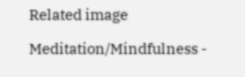Related image

Meditation/Mindfulness -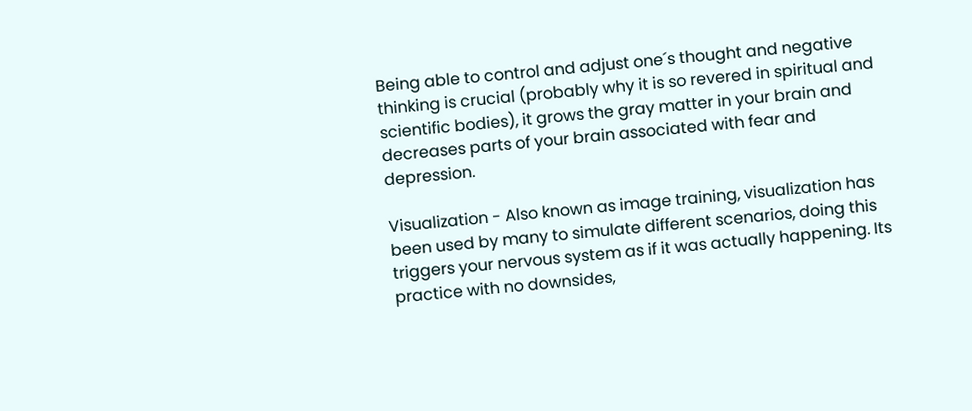Being able to control and adjust one´s thought and negative thinking is crucial (probably why it is so revered in spiritual and scientific bodies), it grows the gray matter in your brain and decreases parts of your brain associated with fear and depression.

Visualization - Also known as image training, visualization has been used by many to simulate different scenarios, doing this triggers your nervous system as if it was actually happening. Its practice with no downsides,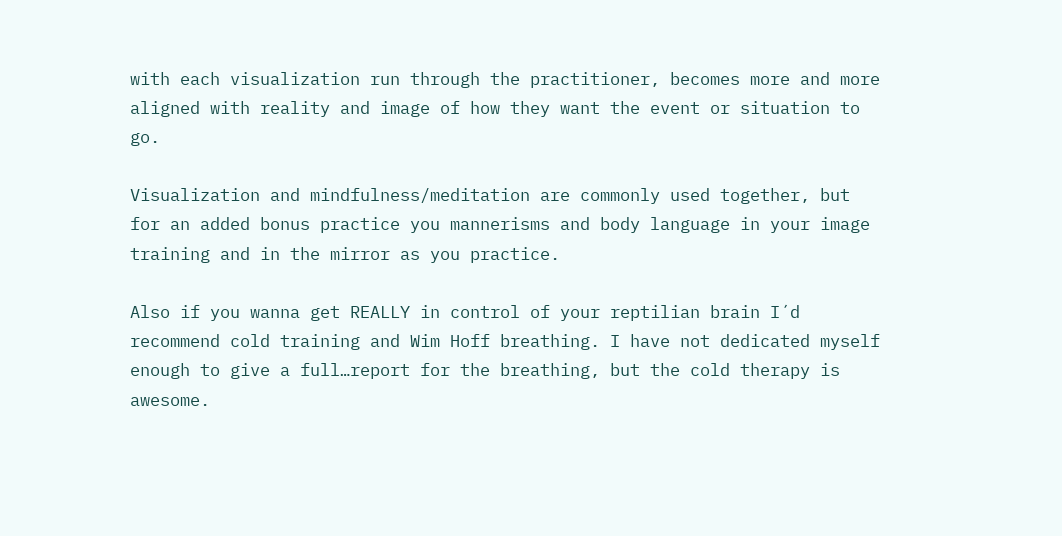with each visualization run through the practitioner, becomes more and more aligned with reality and image of how they want the event or situation to go.

Visualization and mindfulness/meditation are commonly used together, but for an added bonus practice you mannerisms and body language in your image training and in the mirror as you practice.

Also if you wanna get REALLY in control of your reptilian brain I´d recommend cold training and Wim Hoff breathing. I have not dedicated myself enough to give a full…report for the breathing, but the cold therapy is awesome.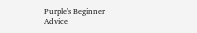Purple's Beginner Advice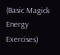(Basic Magick Energy Exercises)